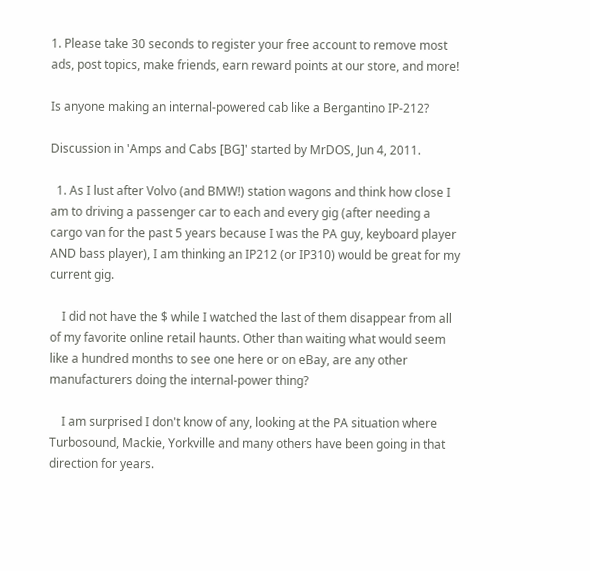1. Please take 30 seconds to register your free account to remove most ads, post topics, make friends, earn reward points at our store, and more!

Is anyone making an internal-powered cab like a Bergantino IP-212?

Discussion in 'Amps and Cabs [BG]' started by MrDOS, Jun 4, 2011.

  1. As I lust after Volvo (and BMW!) station wagons and think how close I am to driving a passenger car to each and every gig (after needing a cargo van for the past 5 years because I was the PA guy, keyboard player AND bass player), I am thinking an IP212 (or IP310) would be great for my current gig.

    I did not have the $ while I watched the last of them disappear from all of my favorite online retail haunts. Other than waiting what would seem like a hundred months to see one here or on eBay, are any other manufacturers doing the internal-power thing?

    I am surprised I don't know of any, looking at the PA situation where Turbosound, Mackie, Yorkville and many others have been going in that direction for years.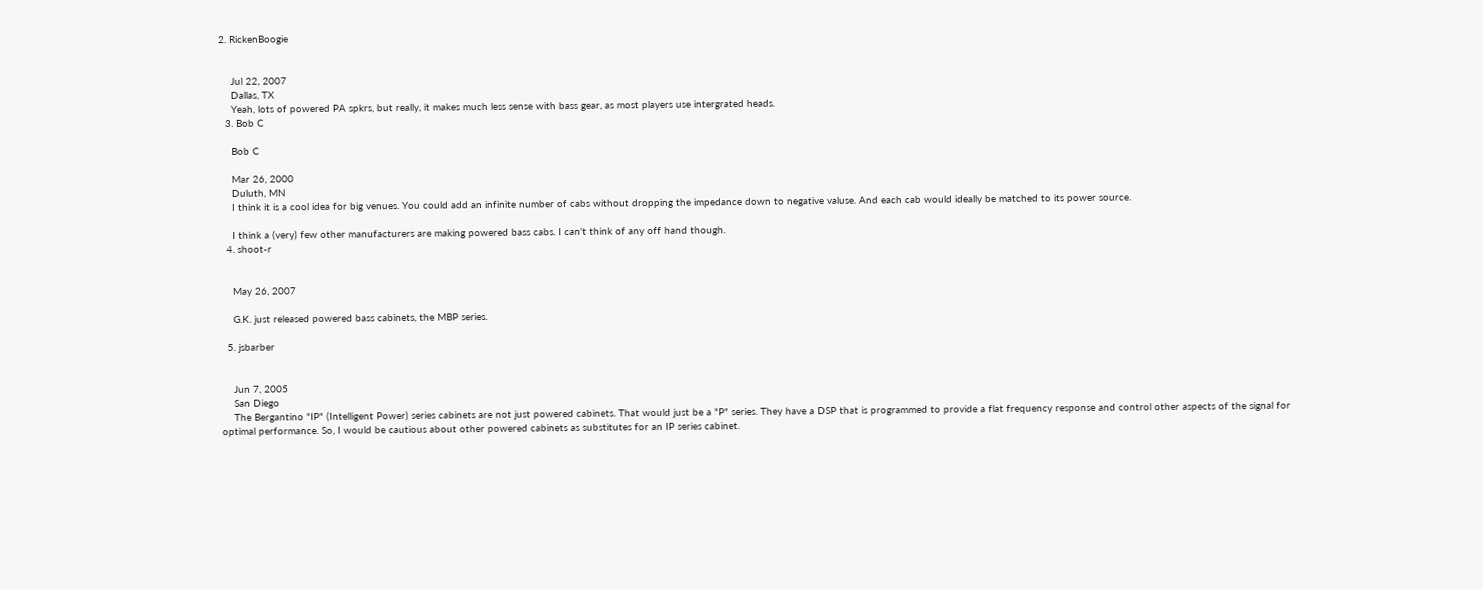2. RickenBoogie


    Jul 22, 2007
    Dallas, TX
    Yeah, lots of powered PA spkrs, but really, it makes much less sense with bass gear, as most players use intergrated heads.
  3. Bob C

    Bob C

    Mar 26, 2000
    Duluth, MN
    I think it is a cool idea for big venues. You could add an infinite number of cabs without dropping the impedance down to negative valuse. And each cab would ideally be matched to its power source.

    I think a (very) few other manufacturers are making powered bass cabs. I can't think of any off hand though.
  4. shoot-r


    May 26, 2007

    G.K. just released powered bass cabinets, the MBP series.

  5. jsbarber


    Jun 7, 2005
    San Diego
    The Bergantino "IP" (Intelligent Power) series cabinets are not just powered cabinets. That would just be a "P" series. They have a DSP that is programmed to provide a flat frequency response and control other aspects of the signal for optimal performance. So, I would be cautious about other powered cabinets as substitutes for an IP series cabinet.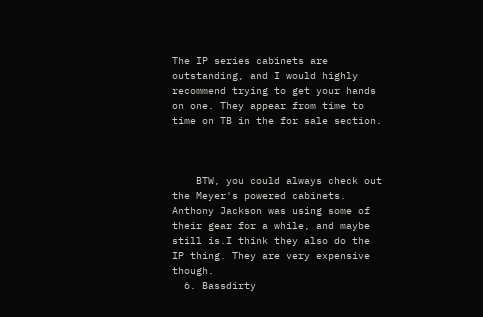The IP series cabinets are outstanding, and I would highly recommend trying to get your hands on one. They appear from time to time on TB in the for sale section.



    BTW, you could always check out the Meyer's powered cabinets. Anthony Jackson was using some of their gear for a while, and maybe still is.I think they also do the IP thing. They are very expensive though.
  6. Bassdirty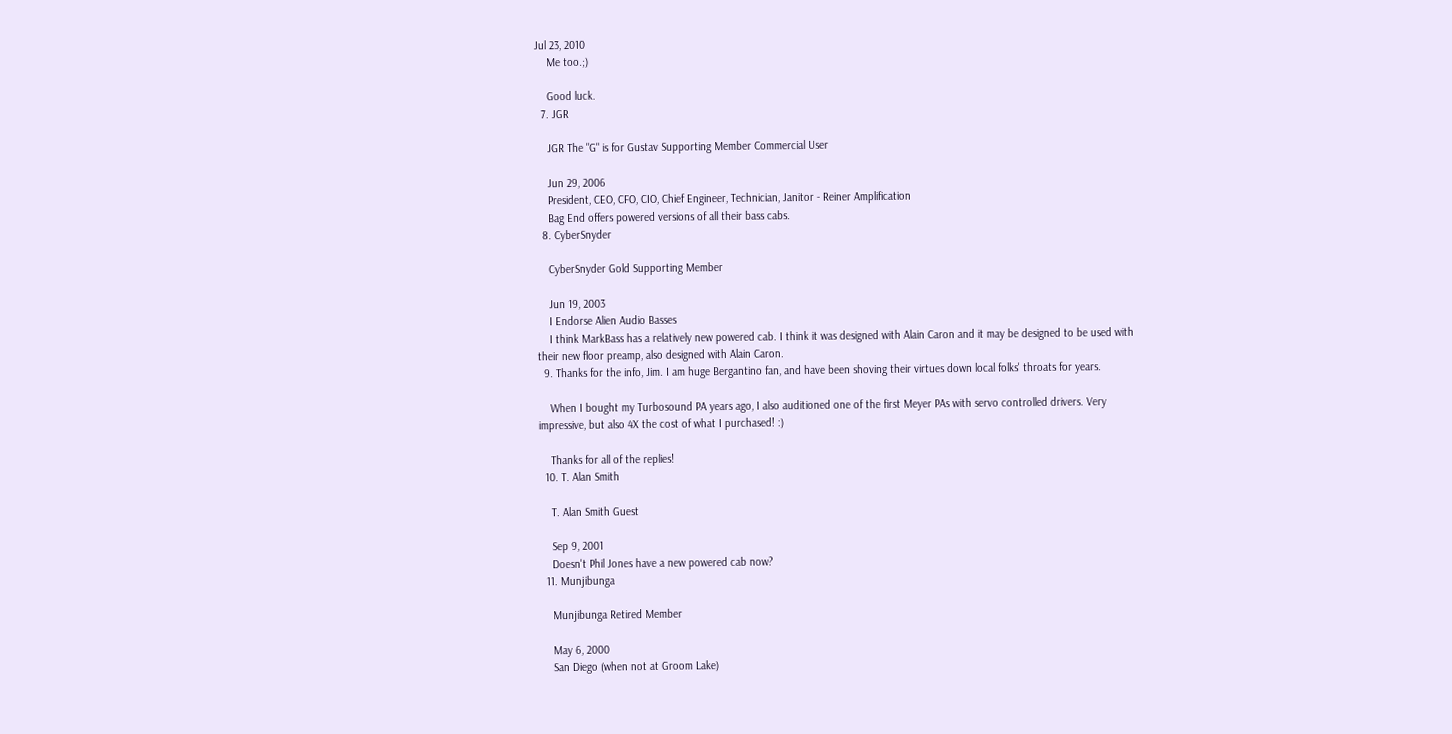Jul 23, 2010
    Me too.;)

    Good luck.
  7. JGR

    JGR The "G" is for Gustav Supporting Member Commercial User

    Jun 29, 2006
    President, CEO, CFO, CIO, Chief Engineer, Technician, Janitor - Reiner Amplification
    Bag End offers powered versions of all their bass cabs.
  8. CyberSnyder

    CyberSnyder Gold Supporting Member

    Jun 19, 2003
    I Endorse Alien Audio Basses
    I think MarkBass has a relatively new powered cab. I think it was designed with Alain Caron and it may be designed to be used with their new floor preamp, also designed with Alain Caron.
  9. Thanks for the info, Jim. I am huge Bergantino fan, and have been shoving their virtues down local folks' throats for years.

    When I bought my Turbosound PA years ago, I also auditioned one of the first Meyer PAs with servo controlled drivers. Very impressive, but also 4X the cost of what I purchased! :)

    Thanks for all of the replies!
  10. T. Alan Smith

    T. Alan Smith Guest

    Sep 9, 2001
    Doesn't Phil Jones have a new powered cab now?
  11. Munjibunga

    Munjibunga Retired Member

    May 6, 2000
    San Diego (when not at Groom Lake)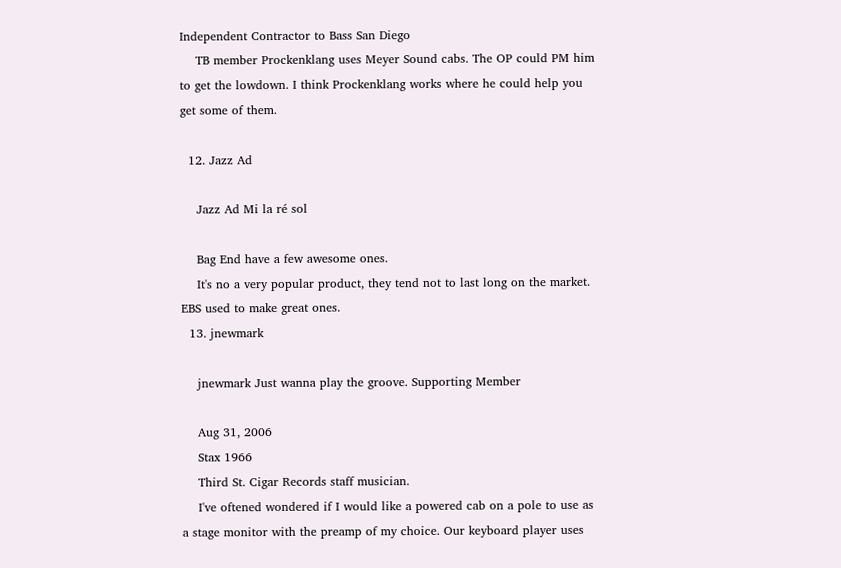Independent Contractor to Bass San Diego
    TB member Prockenklang uses Meyer Sound cabs. The OP could PM him to get the lowdown. I think Prockenklang works where he could help you get some of them.

  12. Jazz Ad

    Jazz Ad Mi la ré sol

    Bag End have a few awesome ones.
    It's no a very popular product, they tend not to last long on the market. EBS used to make great ones.
  13. jnewmark

    jnewmark Just wanna play the groove. Supporting Member

    Aug 31, 2006
    Stax 1966
    Third St. Cigar Records staff musician.
    I've oftened wondered if I would like a powered cab on a pole to use as a stage monitor with the preamp of my choice. Our keyboard player uses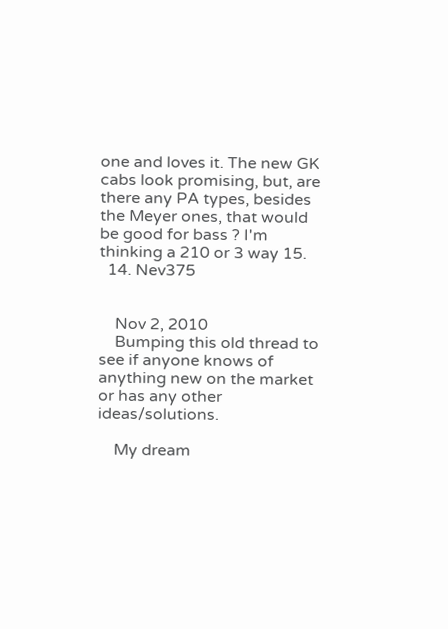one and loves it. The new GK cabs look promising, but, are there any PA types, besides the Meyer ones, that would be good for bass ? I'm thinking a 210 or 3 way 15.
  14. Nev375


    Nov 2, 2010
    Bumping this old thread to see if anyone knows of anything new on the market or has any other ideas/solutions.

    My dream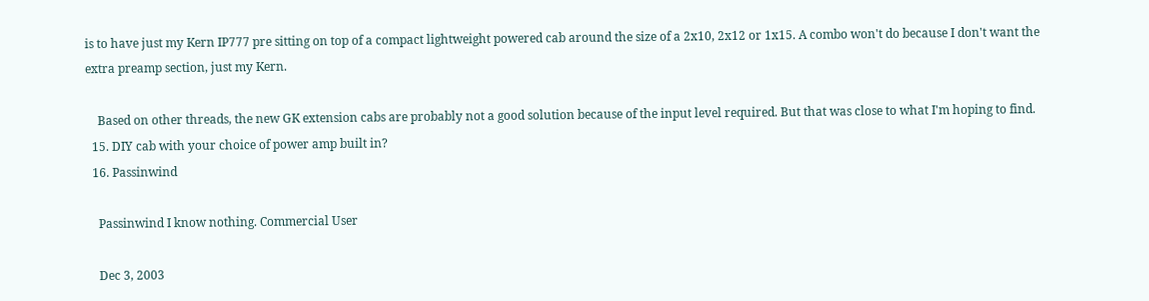is to have just my Kern IP777 pre sitting on top of a compact lightweight powered cab around the size of a 2x10, 2x12 or 1x15. A combo won't do because I don't want the extra preamp section, just my Kern.

    Based on other threads, the new GK extension cabs are probably not a good solution because of the input level required. But that was close to what I'm hoping to find.
  15. DIY cab with your choice of power amp built in?
  16. Passinwind

    Passinwind I know nothing. Commercial User

    Dec 3, 2003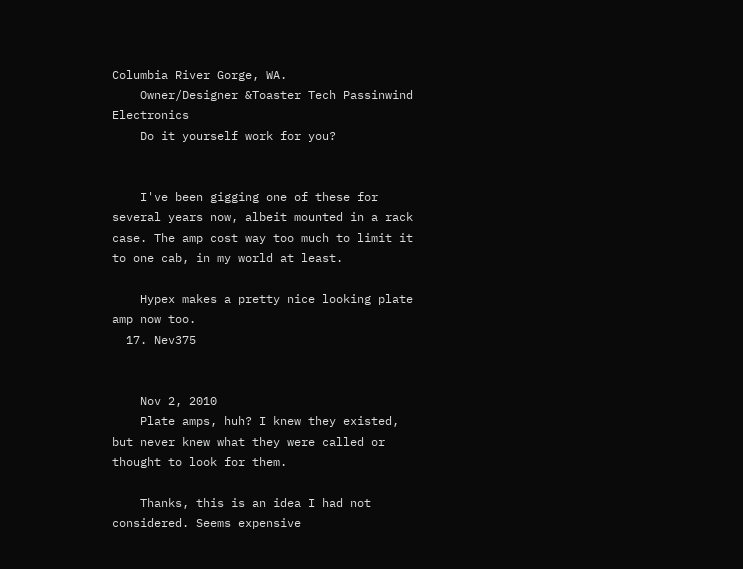Columbia River Gorge, WA.
    Owner/Designer &Toaster Tech Passinwind Electronics
    Do it yourself work for you?


    I've been gigging one of these for several years now, albeit mounted in a rack case. The amp cost way too much to limit it to one cab, in my world at least.

    Hypex makes a pretty nice looking plate amp now too.
  17. Nev375


    Nov 2, 2010
    Plate amps, huh? I knew they existed, but never knew what they were called or thought to look for them.

    Thanks, this is an idea I had not considered. Seems expensive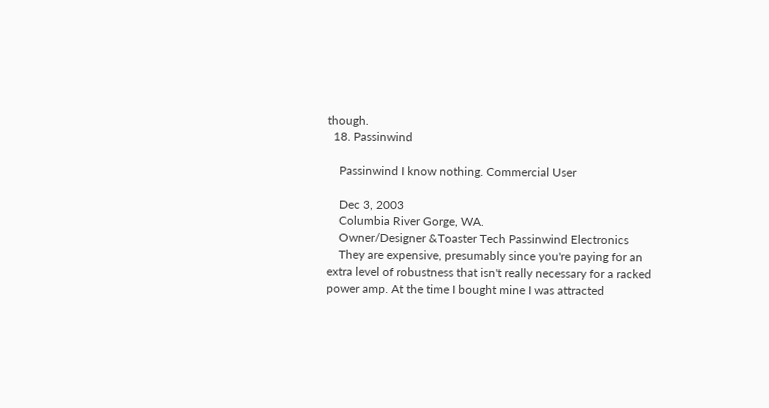though.
  18. Passinwind

    Passinwind I know nothing. Commercial User

    Dec 3, 2003
    Columbia River Gorge, WA.
    Owner/Designer &Toaster Tech Passinwind Electronics
    They are expensive, presumably since you're paying for an extra level of robustness that isn't really necessary for a racked power amp. At the time I bought mine I was attracted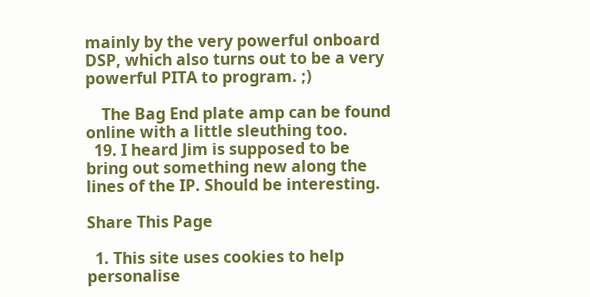mainly by the very powerful onboard DSP, which also turns out to be a very powerful PITA to program. ;)

    The Bag End plate amp can be found online with a little sleuthing too.
  19. I heard Jim is supposed to be bring out something new along the lines of the IP. Should be interesting.

Share This Page

  1. This site uses cookies to help personalise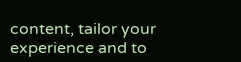content, tailor your experience and to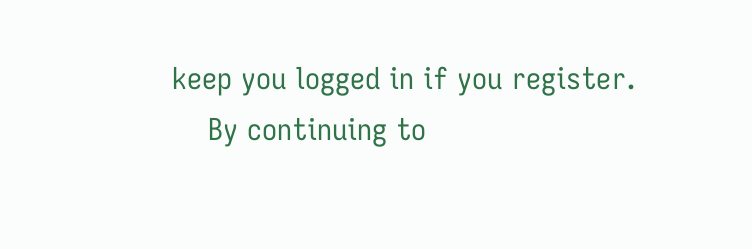keep you logged in if you register.
    By continuing to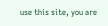use this site, you are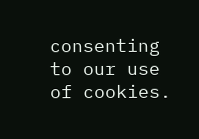consenting to our use of cookies.